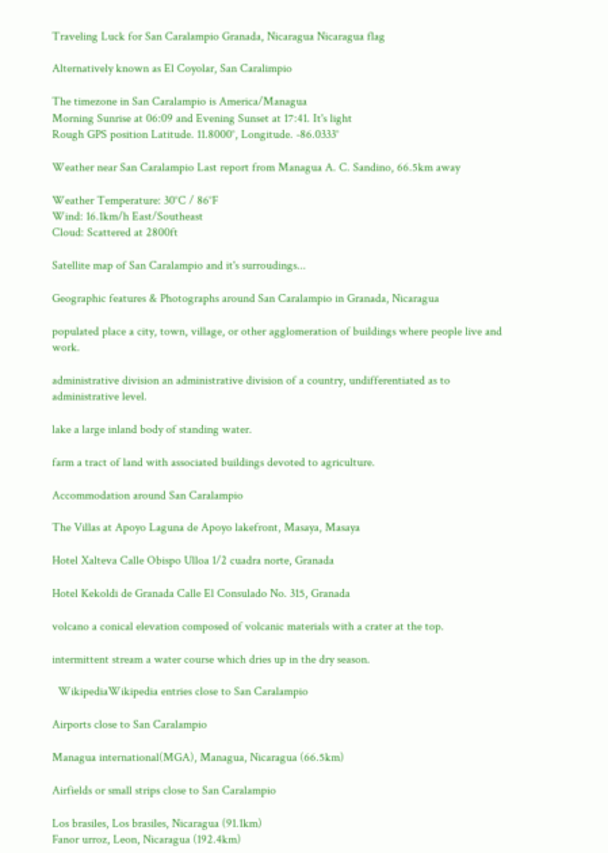Traveling Luck for San Caralampio Granada, Nicaragua Nicaragua flag

Alternatively known as El Coyolar, San Caralimpio

The timezone in San Caralampio is America/Managua
Morning Sunrise at 06:09 and Evening Sunset at 17:41. It's light
Rough GPS position Latitude. 11.8000°, Longitude. -86.0333°

Weather near San Caralampio Last report from Managua A. C. Sandino, 66.5km away

Weather Temperature: 30°C / 86°F
Wind: 16.1km/h East/Southeast
Cloud: Scattered at 2800ft

Satellite map of San Caralampio and it's surroudings...

Geographic features & Photographs around San Caralampio in Granada, Nicaragua

populated place a city, town, village, or other agglomeration of buildings where people live and work.

administrative division an administrative division of a country, undifferentiated as to administrative level.

lake a large inland body of standing water.

farm a tract of land with associated buildings devoted to agriculture.

Accommodation around San Caralampio

The Villas at Apoyo Laguna de Apoyo lakefront, Masaya, Masaya

Hotel Xalteva Calle Obispo Ulloa 1/2 cuadra norte, Granada

Hotel Kekoldi de Granada Calle El Consulado No. 315, Granada

volcano a conical elevation composed of volcanic materials with a crater at the top.

intermittent stream a water course which dries up in the dry season.

  WikipediaWikipedia entries close to San Caralampio

Airports close to San Caralampio

Managua international(MGA), Managua, Nicaragua (66.5km)

Airfields or small strips close to San Caralampio

Los brasiles, Los brasiles, Nicaragua (91.1km)
Fanor urroz, Leon, Nicaragua (192.4km)